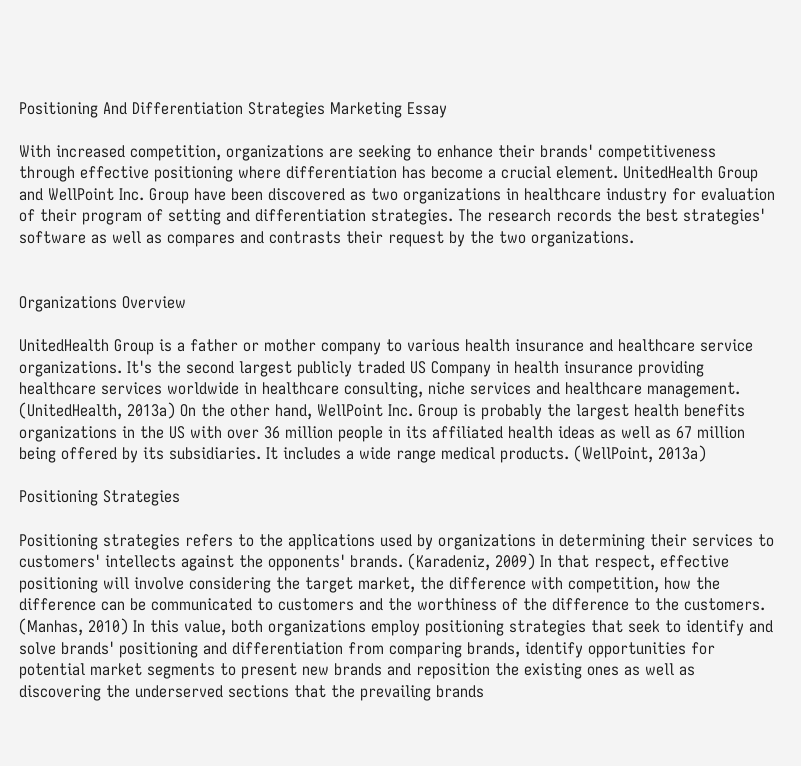Positioning And Differentiation Strategies Marketing Essay

With increased competition, organizations are seeking to enhance their brands' competitiveness through effective positioning where differentiation has become a crucial element. UnitedHealth Group and WellPoint Inc. Group have been discovered as two organizations in healthcare industry for evaluation of their program of setting and differentiation strategies. The research records the best strategies' software as well as compares and contrasts their request by the two organizations.


Organizations Overview

UnitedHealth Group is a father or mother company to various health insurance and healthcare service organizations. It's the second largest publicly traded US Company in health insurance providing healthcare services worldwide in healthcare consulting, niche services and healthcare management. (UnitedHealth, 2013a) On the other hand, WellPoint Inc. Group is probably the largest health benefits organizations in the US with over 36 million people in its affiliated health ideas as well as 67 million being offered by its subsidiaries. It includes a wide range medical products. (WellPoint, 2013a)

Positioning Strategies

Positioning strategies refers to the applications used by organizations in determining their services to customers' intellects against the opponents' brands. (Karadeniz, 2009) In that respect, effective positioning will involve considering the target market, the difference with competition, how the difference can be communicated to customers and the worthiness of the difference to the customers. (Manhas, 2010) In this value, both organizations employ positioning strategies that seek to identify and solve brands' positioning and differentiation from comparing brands, identify opportunities for potential market segments to present new brands and reposition the existing ones as well as discovering the underserved sections that the prevailing brands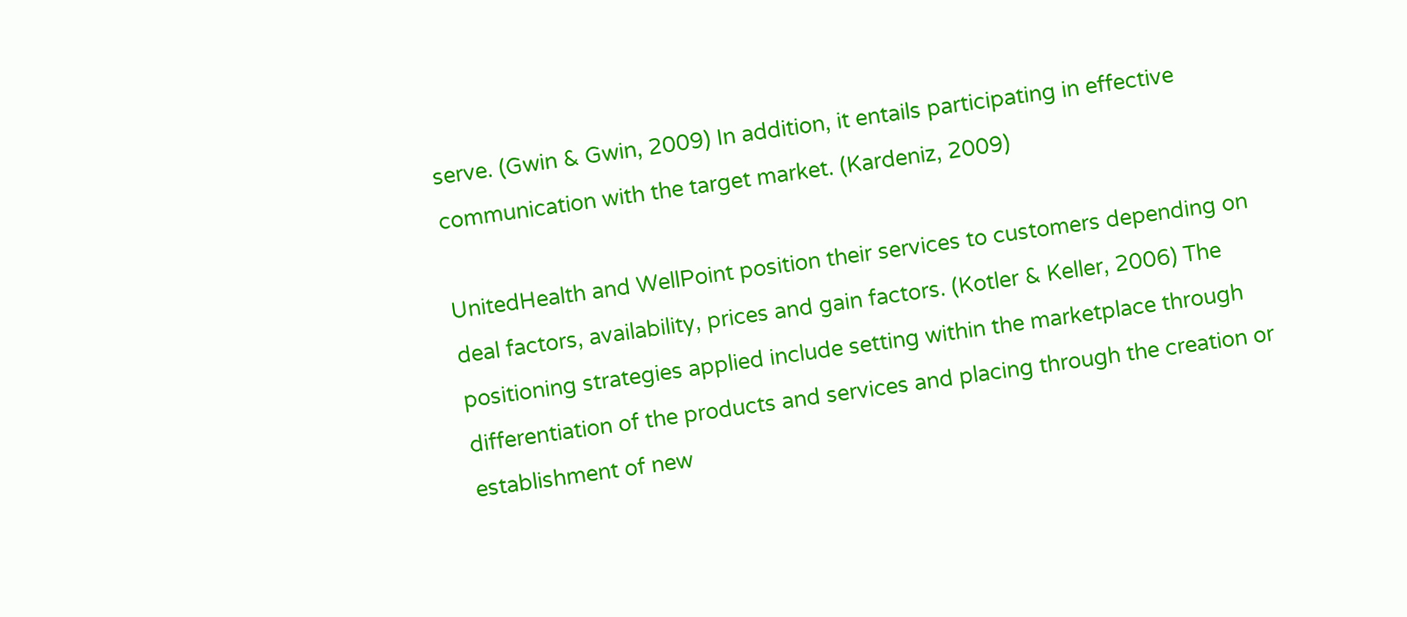serve. (Gwin & Gwin, 2009) In addition, it entails participating in effective communication with the target market. (Kardeniz, 2009)

UnitedHealth and WellPoint position their services to customers depending on deal factors, availability, prices and gain factors. (Kotler & Keller, 2006) The positioning strategies applied include setting within the marketplace through differentiation of the products and services and placing through the creation or establishment of new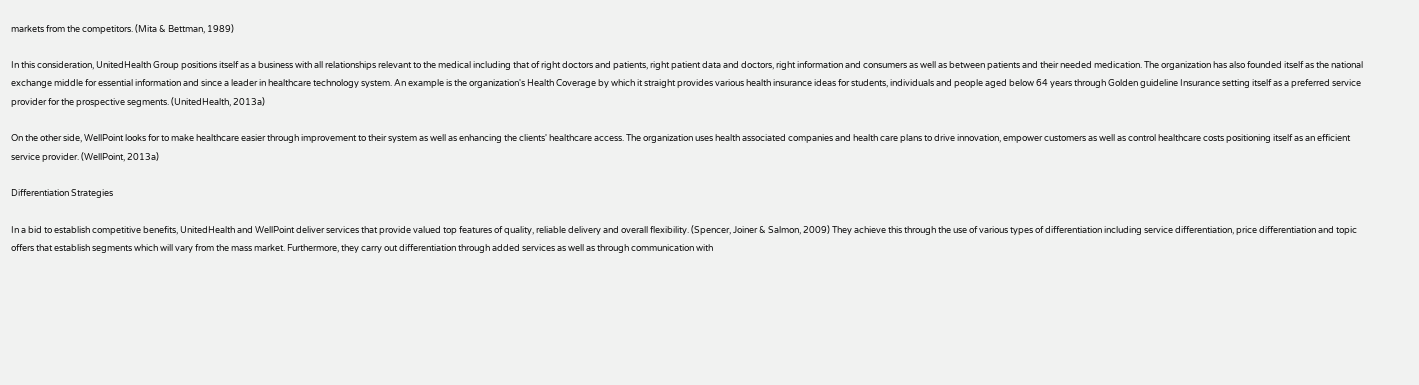markets from the competitors. (Mita & Bettman, 1989)

In this consideration, UnitedHealth Group positions itself as a business with all relationships relevant to the medical including that of right doctors and patients, right patient data and doctors, right information and consumers as well as between patients and their needed medication. The organization has also founded itself as the national exchange middle for essential information and since a leader in healthcare technology system. An example is the organization's Health Coverage by which it straight provides various health insurance ideas for students, individuals and people aged below 64 years through Golden guideline Insurance setting itself as a preferred service provider for the prospective segments. (UnitedHealth, 2013a)

On the other side, WellPoint looks for to make healthcare easier through improvement to their system as well as enhancing the clients' healthcare access. The organization uses health associated companies and health care plans to drive innovation, empower customers as well as control healthcare costs positioning itself as an efficient service provider. (WellPoint, 2013a)

Differentiation Strategies

In a bid to establish competitive benefits, UnitedHealth and WellPoint deliver services that provide valued top features of quality, reliable delivery and overall flexibility. (Spencer, Joiner & Salmon, 2009) They achieve this through the use of various types of differentiation including service differentiation, price differentiation and topic offers that establish segments which will vary from the mass market. Furthermore, they carry out differentiation through added services as well as through communication with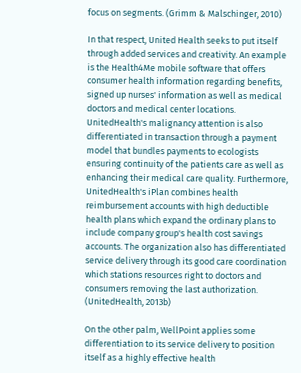focus on segments. (Grimm & Malschinger, 2010)

In that respect, United Health seeks to put itself through added services and creativity. An example is the Health4Me mobile software that offers consumer health information regarding benefits, signed up nurses' information as well as medical doctors and medical center locations. UnitedHealth's malignancy attention is also differentiated in transaction through a payment model that bundles payments to ecologists ensuring continuity of the patients care as well as enhancing their medical care quality. Furthermore, UnitedHealth's iPlan combines health reimbursement accounts with high deductible health plans which expand the ordinary plans to include company group's health cost savings accounts. The organization also has differentiated service delivery through its good care coordination which stations resources right to doctors and consumers removing the last authorization. (UnitedHealth, 2013b)

On the other palm, WellPoint applies some differentiation to its service delivery to position itself as a highly effective health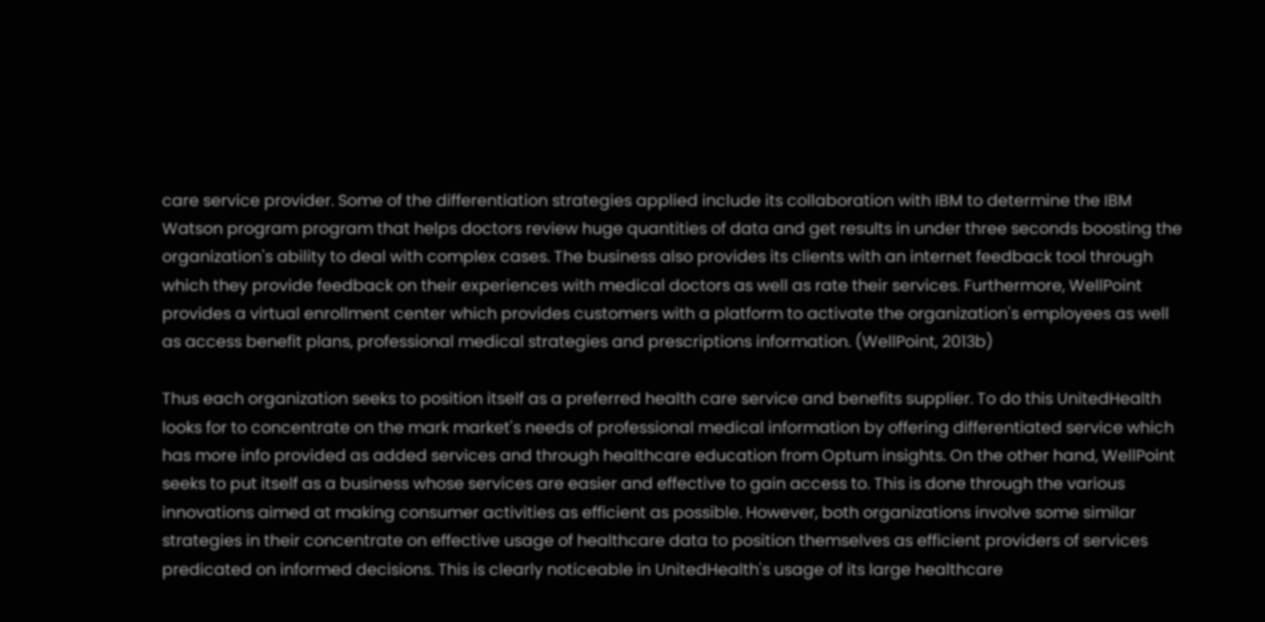care service provider. Some of the differentiation strategies applied include its collaboration with IBM to determine the IBM Watson program program that helps doctors review huge quantities of data and get results in under three seconds boosting the organization's ability to deal with complex cases. The business also provides its clients with an internet feedback tool through which they provide feedback on their experiences with medical doctors as well as rate their services. Furthermore, WellPoint provides a virtual enrollment center which provides customers with a platform to activate the organization's employees as well as access benefit plans, professional medical strategies and prescriptions information. (WellPoint, 2013b)

Thus each organization seeks to position itself as a preferred health care service and benefits supplier. To do this UnitedHealth looks for to concentrate on the mark market's needs of professional medical information by offering differentiated service which has more info provided as added services and through healthcare education from Optum insights. On the other hand, WellPoint seeks to put itself as a business whose services are easier and effective to gain access to. This is done through the various innovations aimed at making consumer activities as efficient as possible. However, both organizations involve some similar strategies in their concentrate on effective usage of healthcare data to position themselves as efficient providers of services predicated on informed decisions. This is clearly noticeable in UnitedHealth's usage of its large healthcare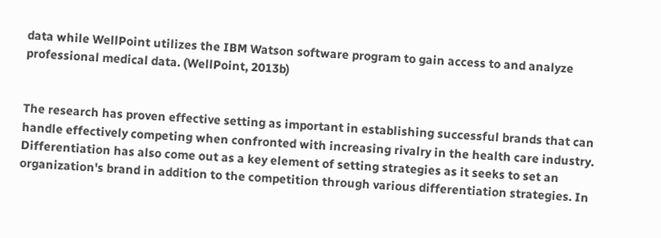data while WellPoint utilizes the IBM Watson software program to gain access to and analyze professional medical data. (WellPoint, 2013b)


The research has proven effective setting as important in establishing successful brands that can handle effectively competing when confronted with increasing rivalry in the health care industry. Differentiation has also come out as a key element of setting strategies as it seeks to set an organization's brand in addition to the competition through various differentiation strategies. In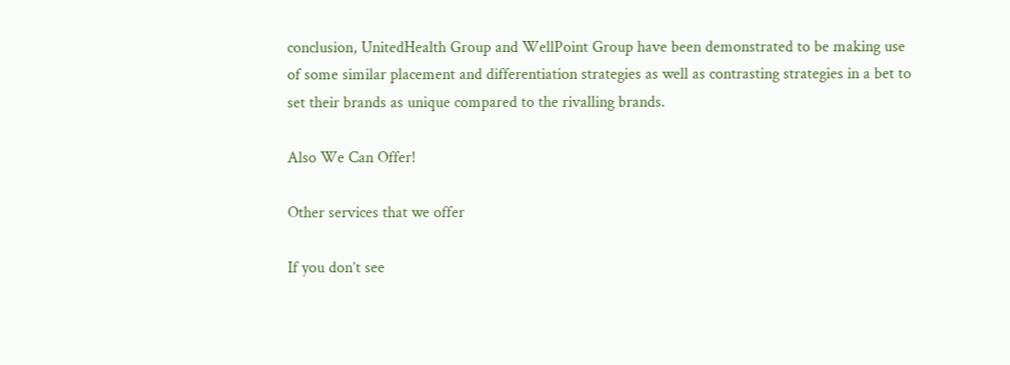conclusion, UnitedHealth Group and WellPoint Group have been demonstrated to be making use of some similar placement and differentiation strategies as well as contrasting strategies in a bet to set their brands as unique compared to the rivalling brands.

Also We Can Offer!

Other services that we offer

If you don’t see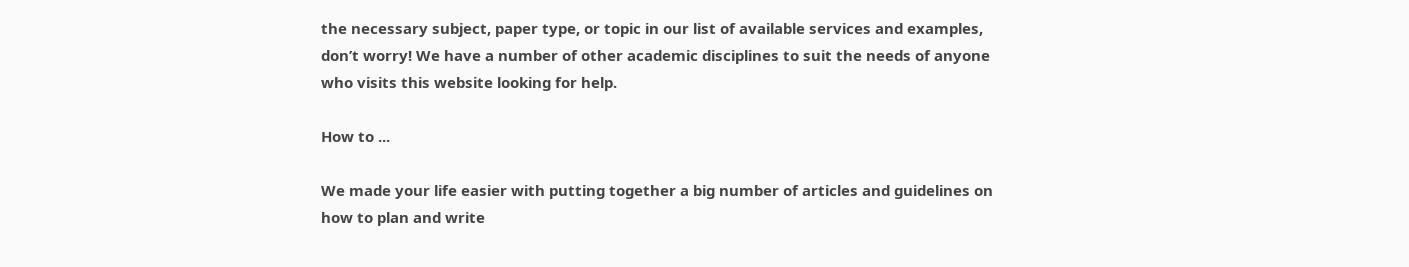the necessary subject, paper type, or topic in our list of available services and examples, don’t worry! We have a number of other academic disciplines to suit the needs of anyone who visits this website looking for help.

How to ...

We made your life easier with putting together a big number of articles and guidelines on how to plan and write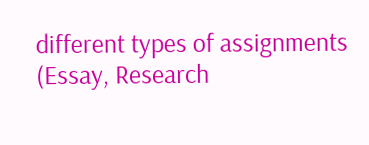different types of assignments (Essay, Research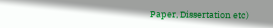Paper, Dissertation etc)